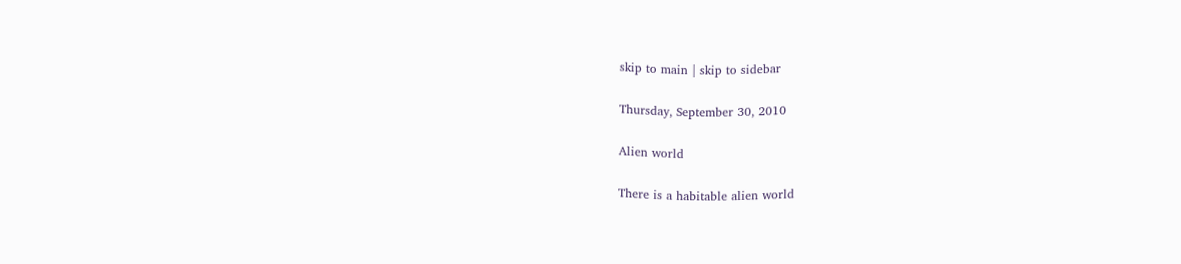skip to main | skip to sidebar

Thursday, September 30, 2010

Alien world

There is a habitable alien world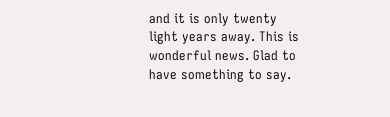and it is only twenty light years away. This is wonderful news. Glad to have something to say.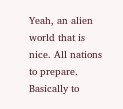Yeah, an alien world that is nice. All nations to prepare. Basically to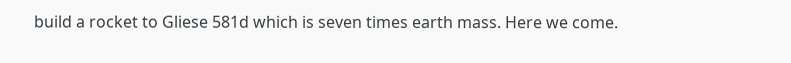build a rocket to Gliese 581d which is seven times earth mass. Here we come.